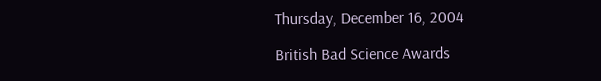Thursday, December 16, 2004

British Bad Science Awards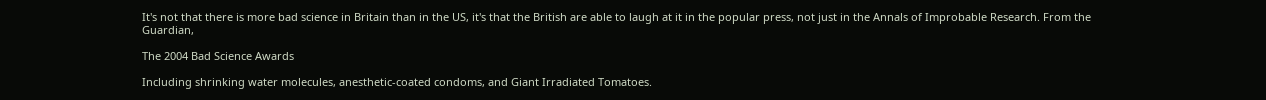It's not that there is more bad science in Britain than in the US, it's that the British are able to laugh at it in the popular press, not just in the Annals of Improbable Research. From the Guardian,

The 2004 Bad Science Awards

Including shrinking water molecules, anesthetic-coated condoms, and Giant Irradiated Tomatoes.